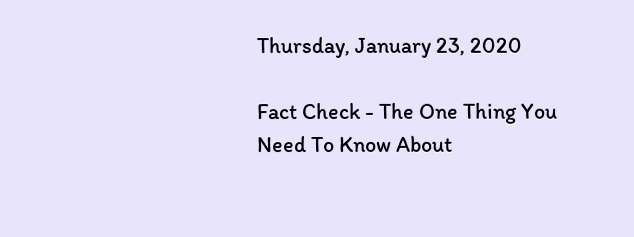Thursday, January 23, 2020

Fact Check - The One Thing You Need To Know About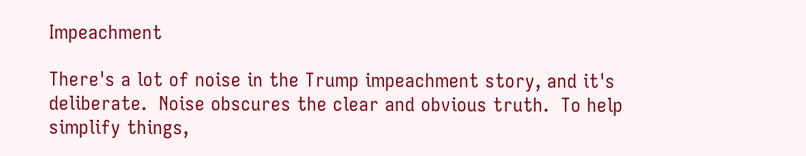Impeachment

There's a lot of noise in the Trump impeachment story, and it's deliberate.  Noise obscures the clear and obvious truth.  To help simplify things,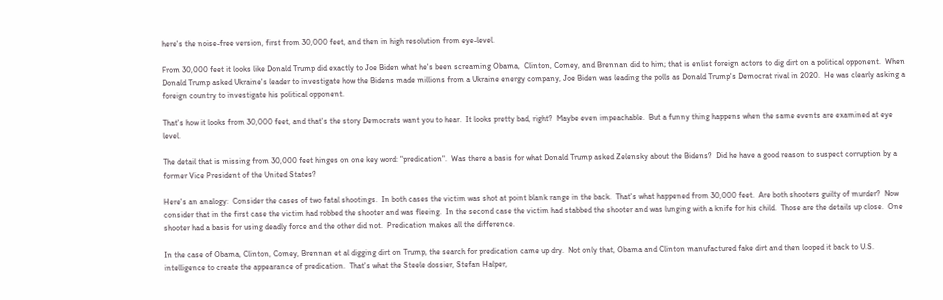here's the noise-free version, first from 30,000 feet, and then in high resolution from eye-level.

From 30,000 feet it looks like Donald Trump did exactly to Joe Biden what he's been screaming Obama,  Clinton, Comey, and Brennan did to him; that is enlist foreign actors to dig dirt on a political opponent.  When Donald Trump asked Ukraine's leader to investigate how the Bidens made millions from a Ukraine energy company, Joe Biden was leading the polls as Donald Trump's Democrat rival in 2020.  He was clearly asking a foreign country to investigate his political opponent.

That's how it looks from 30,000 feet, and that's the story Democrats want you to hear.  It looks pretty bad, right?  Maybe even impeachable.  But a funny thing happens when the same events are examined at eye level.

The detail that is missing from 30,000 feet hinges on one key word: "predication".  Was there a basis for what Donald Trump asked Zelensky about the Bidens?  Did he have a good reason to suspect corruption by a former Vice President of the United States?

Here's an analogy:  Consider the cases of two fatal shootings.  In both cases the victim was shot at point blank range in the back.  That's what happened from 30,000 feet.  Are both shooters guilty of murder?  Now consider that in the first case the victim had robbed the shooter and was fleeing.  In the second case the victim had stabbed the shooter and was lunging with a knife for his child.  Those are the details up close.  One shooter had a basis for using deadly force and the other did not.  Predication makes all the difference.

In the case of Obama, Clinton, Comey, Brennan et al digging dirt on Trump, the search for predication came up dry.  Not only that, Obama and Clinton manufactured fake dirt and then looped it back to U.S. intelligence to create the appearance of predication.  That's what the Steele dossier, Stefan Halper,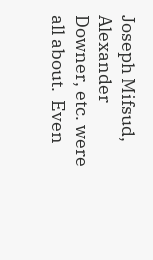Joseph Mifsud, Alexander Downer, etc. were all about.  Even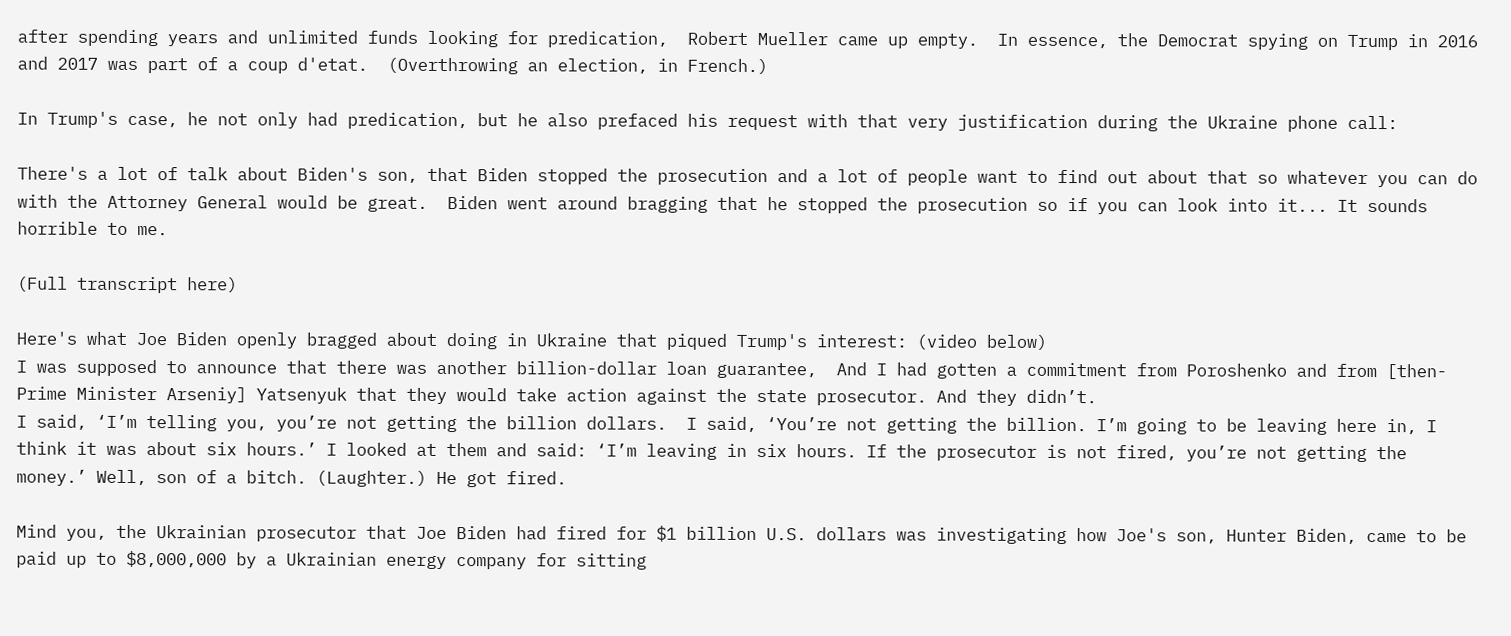after spending years and unlimited funds looking for predication,  Robert Mueller came up empty.  In essence, the Democrat spying on Trump in 2016 and 2017 was part of a coup d'etat.  (Overthrowing an election, in French.)

In Trump's case, he not only had predication, but he also prefaced his request with that very justification during the Ukraine phone call:

There's a lot of talk about Biden's son, that Biden stopped the prosecution and a lot of people want to find out about that so whatever you can do with the Attorney General would be great.  Biden went around bragging that he stopped the prosecution so if you can look into it... It sounds horrible to me.

(Full transcript here)

Here's what Joe Biden openly bragged about doing in Ukraine that piqued Trump's interest: (video below)
I was supposed to announce that there was another billion-dollar loan guarantee,  And I had gotten a commitment from Poroshenko and from [then-Prime Minister Arseniy] Yatsenyuk that they would take action against the state prosecutor. And they didn’t.
I said, ‘I’m telling you, you’re not getting the billion dollars.  I said, ‘You’re not getting the billion. I’m going to be leaving here in, I think it was about six hours.’ I looked at them and said: ‘I’m leaving in six hours. If the prosecutor is not fired, you’re not getting the money.’ Well, son of a bitch. (Laughter.) He got fired.

Mind you, the Ukrainian prosecutor that Joe Biden had fired for $1 billion U.S. dollars was investigating how Joe's son, Hunter Biden, came to be paid up to $8,000,000 by a Ukrainian energy company for sitting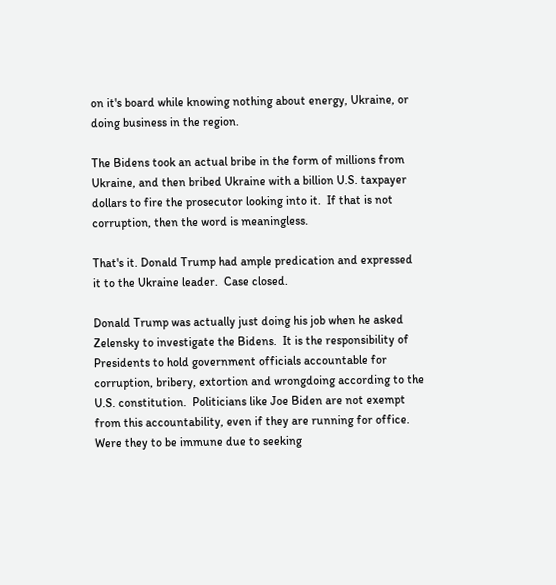on it's board while knowing nothing about energy, Ukraine, or doing business in the region.

The Bidens took an actual bribe in the form of millions from Ukraine, and then bribed Ukraine with a billion U.S. taxpayer dollars to fire the prosecutor looking into it.  If that is not corruption, then the word is meaningless.

That's it. Donald Trump had ample predication and expressed it to the Ukraine leader.  Case closed.

Donald Trump was actually just doing his job when he asked Zelensky to investigate the Bidens.  It is the responsibility of Presidents to hold government officials accountable for corruption, bribery, extortion and wrongdoing according to the U.S. constitution.  Politicians like Joe Biden are not exempt from this accountability, even if they are running for office. Were they to be immune due to seeking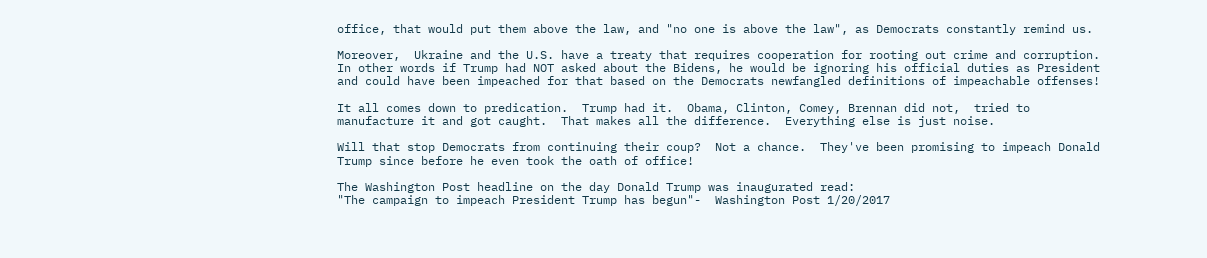office, that would put them above the law, and "no one is above the law", as Democrats constantly remind us.

Moreover,  Ukraine and the U.S. have a treaty that requires cooperation for rooting out crime and corruption.  In other words if Trump had NOT asked about the Bidens, he would be ignoring his official duties as President and could have been impeached for that based on the Democrats newfangled definitions of impeachable offenses!

It all comes down to predication.  Trump had it.  Obama, Clinton, Comey, Brennan did not,  tried to manufacture it and got caught.  That makes all the difference.  Everything else is just noise.

Will that stop Democrats from continuing their coup?  Not a chance.  They've been promising to impeach Donald Trump since before he even took the oath of office!

The Washington Post headline on the day Donald Trump was inaugurated read:
"The campaign to impeach President Trump has begun"-  Washington Post 1/20/2017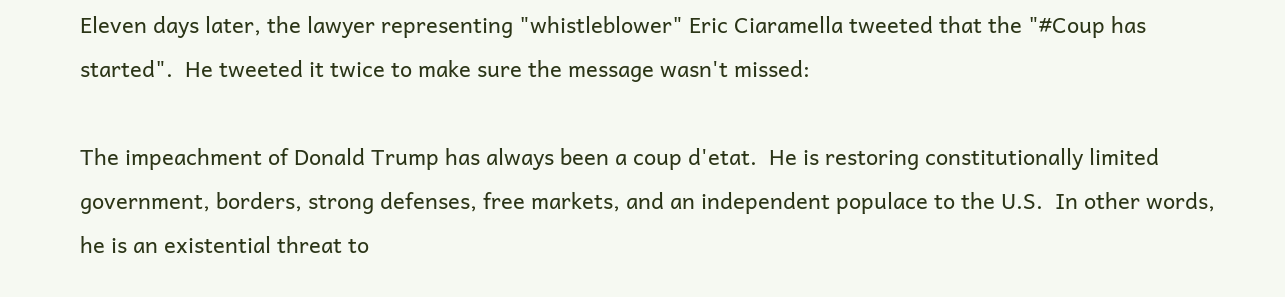Eleven days later, the lawyer representing "whistleblower" Eric Ciaramella tweeted that the "#Coup has started".  He tweeted it twice to make sure the message wasn't missed:

The impeachment of Donald Trump has always been a coup d'etat.  He is restoring constitutionally limited government, borders, strong defenses, free markets, and an independent populace to the U.S.  In other words, he is an existential threat to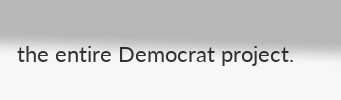the entire Democrat project.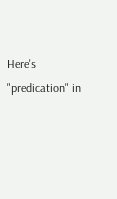Here's "predication" in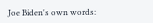Joe Biden's own words: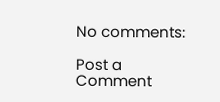No comments:

Post a Comment